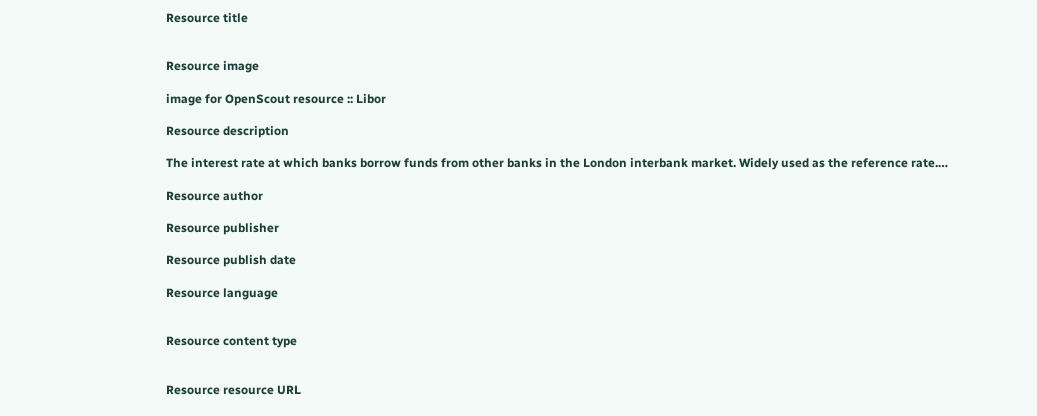Resource title


Resource image

image for OpenScout resource :: Libor

Resource description

The interest rate at which banks borrow funds from other banks in the London interbank market. Widely used as the reference rate.…

Resource author

Resource publisher

Resource publish date

Resource language


Resource content type


Resource resource URL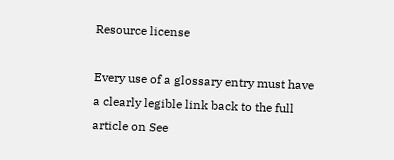Resource license

Every use of a glossary entry must have a clearly legible link back to the full article on See